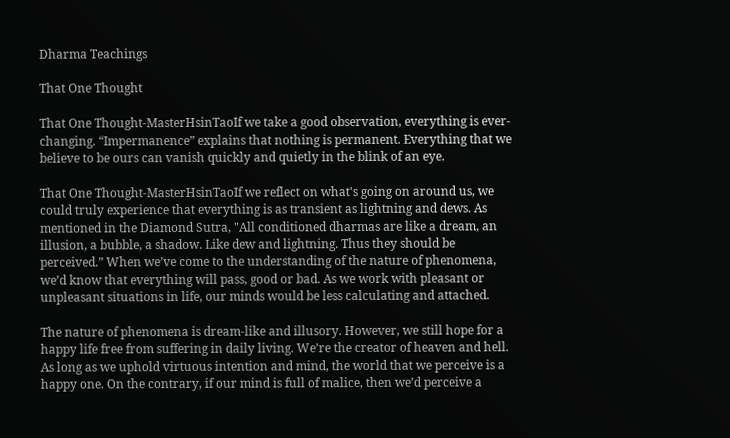Dharma Teachings

That One Thought

That One Thought-MasterHsinTaoIf we take a good observation, everything is ever-changing. “Impermanence” explains that nothing is permanent. Everything that we believe to be ours can vanish quickly and quietly in the blink of an eye.

That One Thought-MasterHsinTaoIf we reflect on what's going on around us, we could truly experience that everything is as transient as lightning and dews. As mentioned in the Diamond Sutra, "All conditioned dharmas are like a dream, an illusion, a bubble, a shadow. Like dew and lightning. Thus they should be perceived.” When we’ve come to the understanding of the nature of phenomena, we’d know that everything will pass, good or bad. As we work with pleasant or unpleasant situations in life, our minds would be less calculating and attached.

The nature of phenomena is dream-like and illusory. However, we still hope for a happy life free from suffering in daily living. We’re the creator of heaven and hell. As long as we uphold virtuous intention and mind, the world that we perceive is a happy one. On the contrary, if our mind is full of malice, then we’d perceive a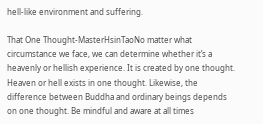hell-like environment and suffering.

That One Thought-MasterHsinTaoNo matter what circumstance we face, we can determine whether it’s a heavenly or hellish experience. It is created by one thought. Heaven or hell exists in one thought. Likewise, the difference between Buddha and ordinary beings depends on one thought. Be mindful and aware at all times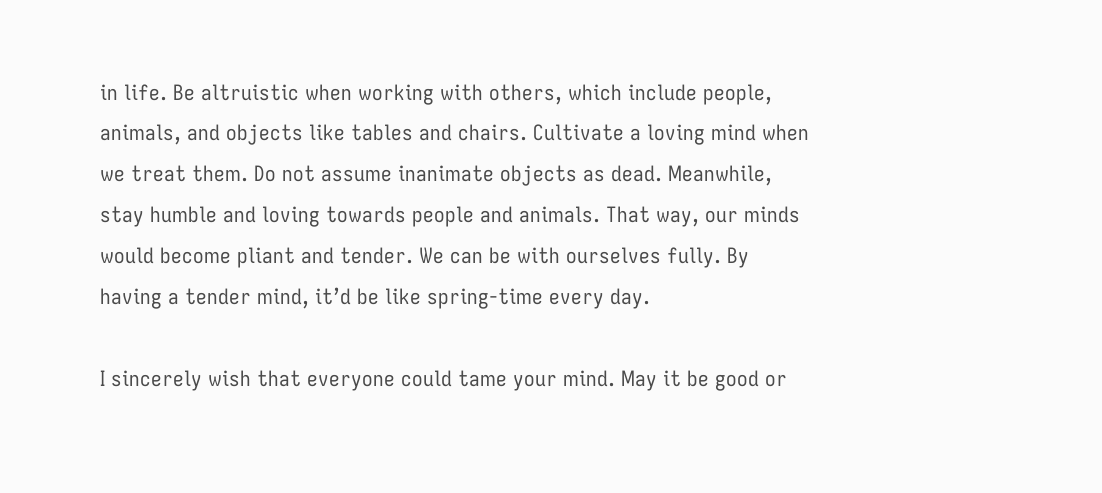in life. Be altruistic when working with others, which include people, animals, and objects like tables and chairs. Cultivate a loving mind when we treat them. Do not assume inanimate objects as dead. Meanwhile, stay humble and loving towards people and animals. That way, our minds would become pliant and tender. We can be with ourselves fully. By having a tender mind, it’d be like spring-time every day.

I sincerely wish that everyone could tame your mind. May it be good or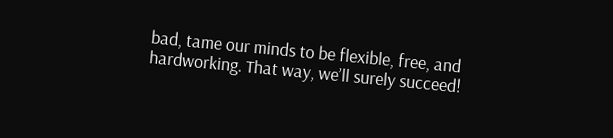bad, tame our minds to be flexible, free, and hardworking. That way, we’ll surely succeed!